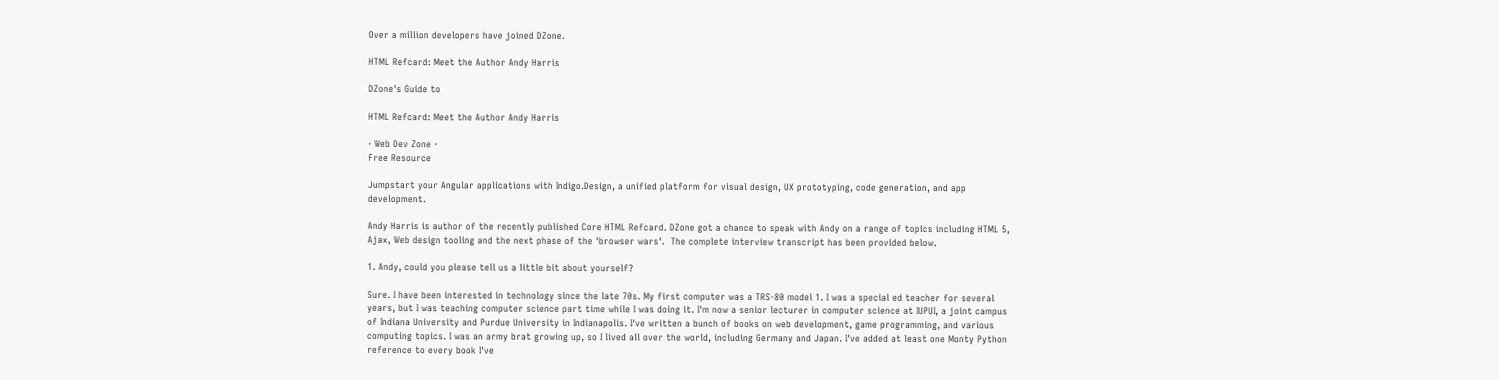Over a million developers have joined DZone.

HTML Refcard: Meet the Author Andy Harris

DZone's Guide to

HTML Refcard: Meet the Author Andy Harris

· Web Dev Zone ·
Free Resource

Jumpstart your Angular applications with Indigo.Design, a unified platform for visual design, UX prototyping, code generation, and app development.

Andy Harris is author of the recently published Core HTML Refcard. DZone got a chance to speak with Andy on a range of topics including HTML 5, Ajax, Web design tooling and the next phase of the 'browser wars'.  The complete interview transcript has been provided below.

1. Andy, could you please tell us a little bit about yourself?

Sure. I have been interested in technology since the late 70s. My first computer was a TRS-80 model 1. I was a special ed teacher for several years, but I was teaching computer science part time while I was doing it. I'm now a senior lecturer in computer science at IUPUI, a joint campus of Indiana University and Purdue University in Indianapolis. I've written a bunch of books on web development, game programming, and various computing topics. I was an army brat growing up, so I lived all over the world, including Germany and Japan. I've added at least one Monty Python reference to every book I've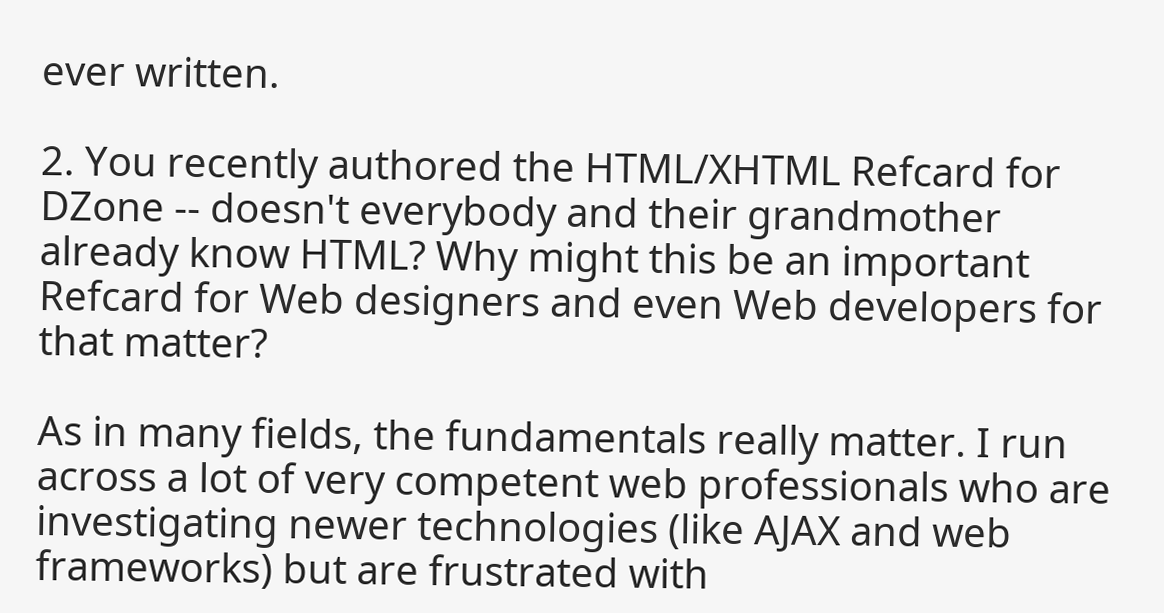ever written.

2. You recently authored the HTML/XHTML Refcard for DZone -- doesn't everybody and their grandmother already know HTML? Why might this be an important Refcard for Web designers and even Web developers for that matter?

As in many fields, the fundamentals really matter. I run across a lot of very competent web professionals who are investigating newer technologies (like AJAX and web frameworks) but are frustrated with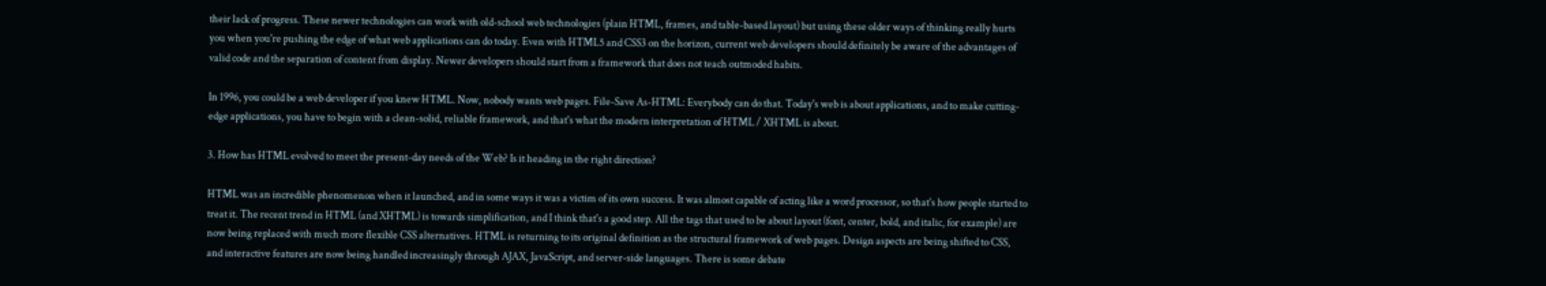their lack of progress. These newer technologies can work with old-school web technologies (plain HTML, frames, and table-based layout) but using these older ways of thinking really hurts you when you're pushing the edge of what web applications can do today. Even with HTML5 and CSS3 on the horizon, current web developers should definitely be aware of the advantages of valid code and the separation of content from display. Newer developers should start from a framework that does not teach outmoded habits.

In 1996, you could be a web developer if you knew HTML. Now, nobody wants web pages. File-Save As-HTML: Everybody can do that. Today's web is about applications, and to make cutting-edge applications, you have to begin with a clean-solid, reliable framework, and that's what the modern interpretation of HTML / XHTML is about.

3. How has HTML evolved to meet the present-day needs of the Web? Is it heading in the right direction?

HTML was an incredible phenomenon when it launched, and in some ways it was a victim of its own success. It was almost capable of acting like a word processor, so that's how people started to treat it. The recent trend in HTML (and XHTML) is towards simplification, and I think that's a good step. All the tags that used to be about layout (font, center, bold, and italic, for example) are now being replaced with much more flexible CSS alternatives. HTML is returning to its original definition as the structural framework of web pages. Design aspects are being shifted to CSS, and interactive features are now being handled increasingly through AJAX, JavaScript, and server-side languages. There is some debate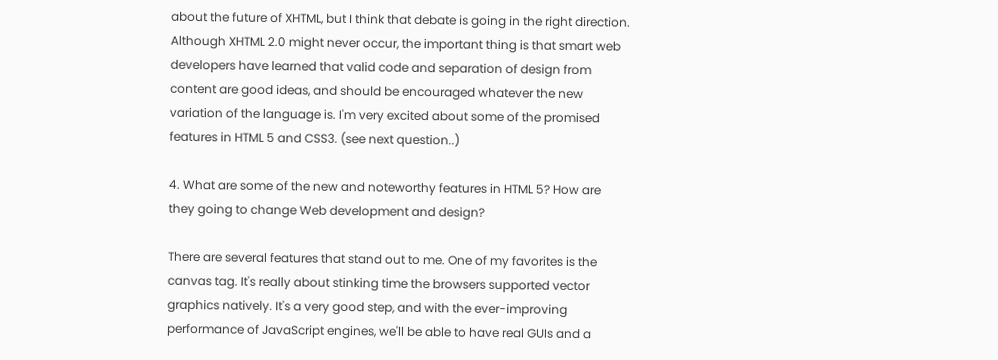about the future of XHTML, but I think that debate is going in the right direction. Although XHTML 2.0 might never occur, the important thing is that smart web developers have learned that valid code and separation of design from content are good ideas, and should be encouraged whatever the new variation of the language is. I'm very excited about some of the promised features in HTML 5 and CSS3. (see next question..)

4. What are some of the new and noteworthy features in HTML 5? How are they going to change Web development and design?

There are several features that stand out to me. One of my favorites is the canvas tag. It's really about stinking time the browsers supported vector graphics natively. It's a very good step, and with the ever-improving performance of JavaScript engines, we'll be able to have real GUIs and a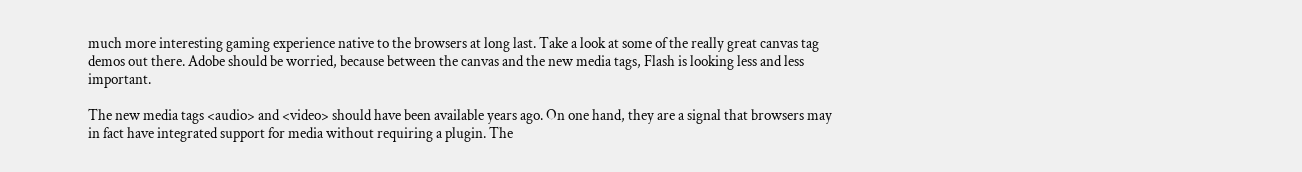much more interesting gaming experience native to the browsers at long last. Take a look at some of the really great canvas tag demos out there. Adobe should be worried, because between the canvas and the new media tags, Flash is looking less and less important.

The new media tags <audio> and <video> should have been available years ago. On one hand, they are a signal that browsers may in fact have integrated support for media without requiring a plugin. The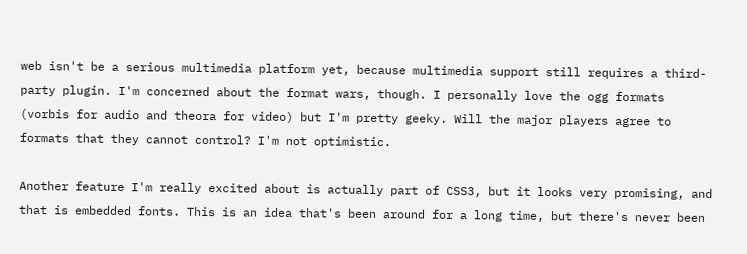web isn't be a serious multimedia platform yet, because multimedia support still requires a third-party plugin. I'm concerned about the format wars, though. I personally love the ogg formats (vorbis for audio and theora for video) but I'm pretty geeky. Will the major players agree to formats that they cannot control? I'm not optimistic.

Another feature I'm really excited about is actually part of CSS3, but it looks very promising, and that is embedded fonts. This is an idea that's been around for a long time, but there's never been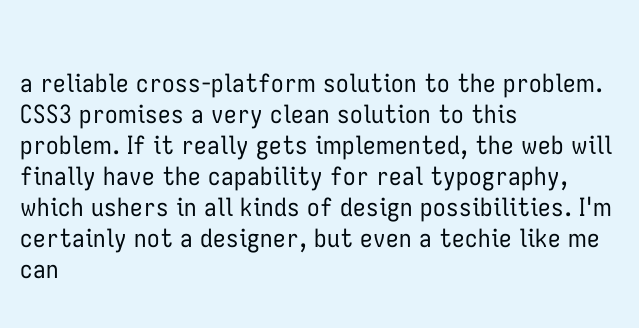a reliable cross-platform solution to the problem. CSS3 promises a very clean solution to this problem. If it really gets implemented, the web will finally have the capability for real typography, which ushers in all kinds of design possibilities. I'm certainly not a designer, but even a techie like me can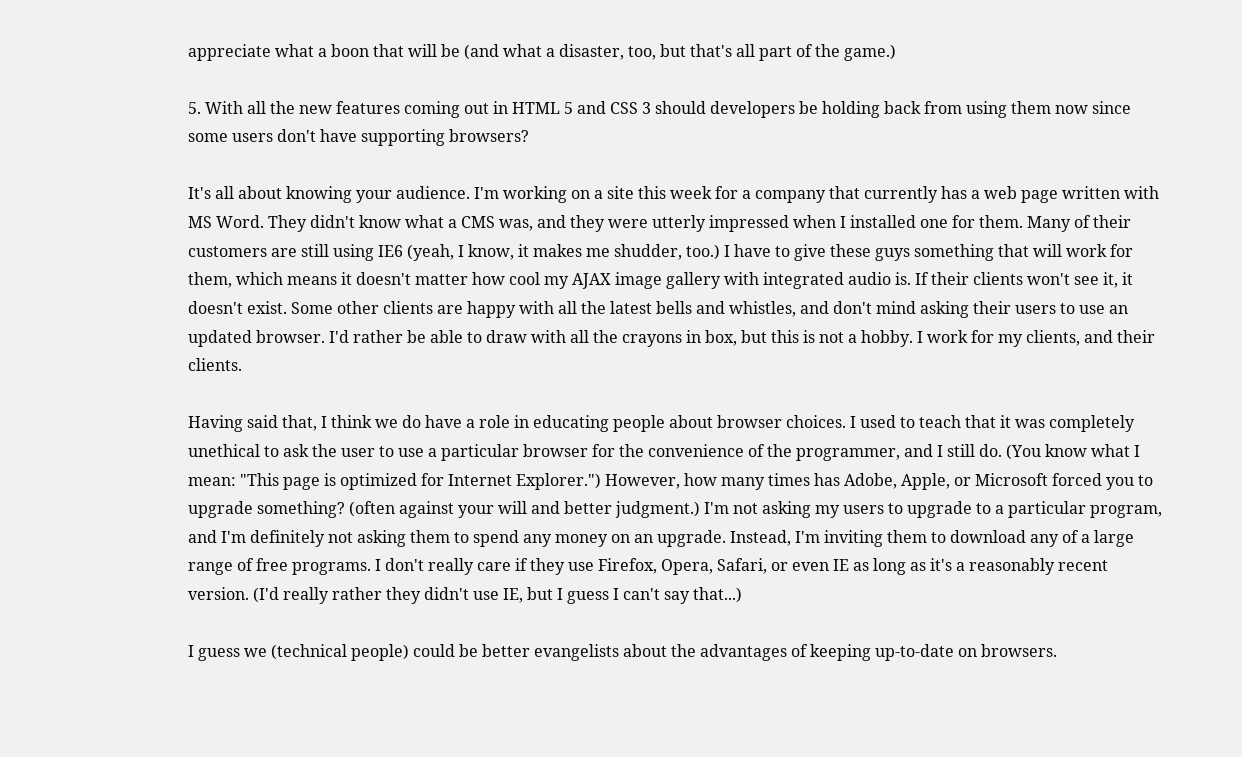appreciate what a boon that will be (and what a disaster, too, but that's all part of the game.)

5. With all the new features coming out in HTML 5 and CSS 3 should developers be holding back from using them now since some users don't have supporting browsers?

It's all about knowing your audience. I'm working on a site this week for a company that currently has a web page written with MS Word. They didn't know what a CMS was, and they were utterly impressed when I installed one for them. Many of their customers are still using IE6 (yeah, I know, it makes me shudder, too.) I have to give these guys something that will work for them, which means it doesn't matter how cool my AJAX image gallery with integrated audio is. If their clients won't see it, it doesn't exist. Some other clients are happy with all the latest bells and whistles, and don't mind asking their users to use an updated browser. I'd rather be able to draw with all the crayons in box, but this is not a hobby. I work for my clients, and their clients.

Having said that, I think we do have a role in educating people about browser choices. I used to teach that it was completely unethical to ask the user to use a particular browser for the convenience of the programmer, and I still do. (You know what I mean: "This page is optimized for Internet Explorer.") However, how many times has Adobe, Apple, or Microsoft forced you to upgrade something? (often against your will and better judgment.) I'm not asking my users to upgrade to a particular program, and I'm definitely not asking them to spend any money on an upgrade. Instead, I'm inviting them to download any of a large range of free programs. I don't really care if they use Firefox, Opera, Safari, or even IE as long as it's a reasonably recent version. (I'd really rather they didn't use IE, but I guess I can't say that...)

I guess we (technical people) could be better evangelists about the advantages of keeping up-to-date on browsers.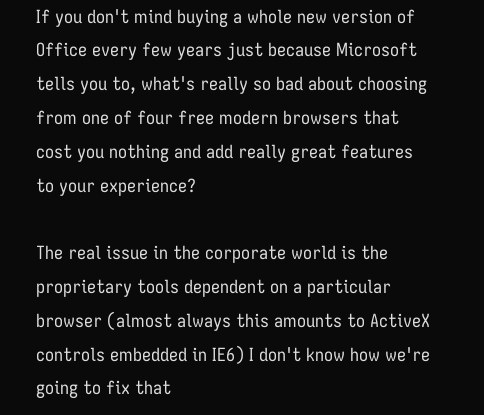If you don't mind buying a whole new version of Office every few years just because Microsoft tells you to, what's really so bad about choosing from one of four free modern browsers that cost you nothing and add really great features to your experience?

The real issue in the corporate world is the proprietary tools dependent on a particular browser (almost always this amounts to ActiveX controls embedded in IE6) I don't know how we're going to fix that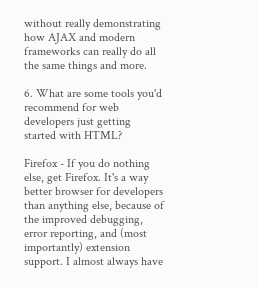without really demonstrating how AJAX and modern frameworks can really do all the same things and more.

6. What are some tools you'd recommend for web developers just getting started with HTML?

Firefox - If you do nothing else, get Firefox. It's a way better browser for developers than anything else, because of the improved debugging, error reporting, and (most importantly) extension support. I almost always have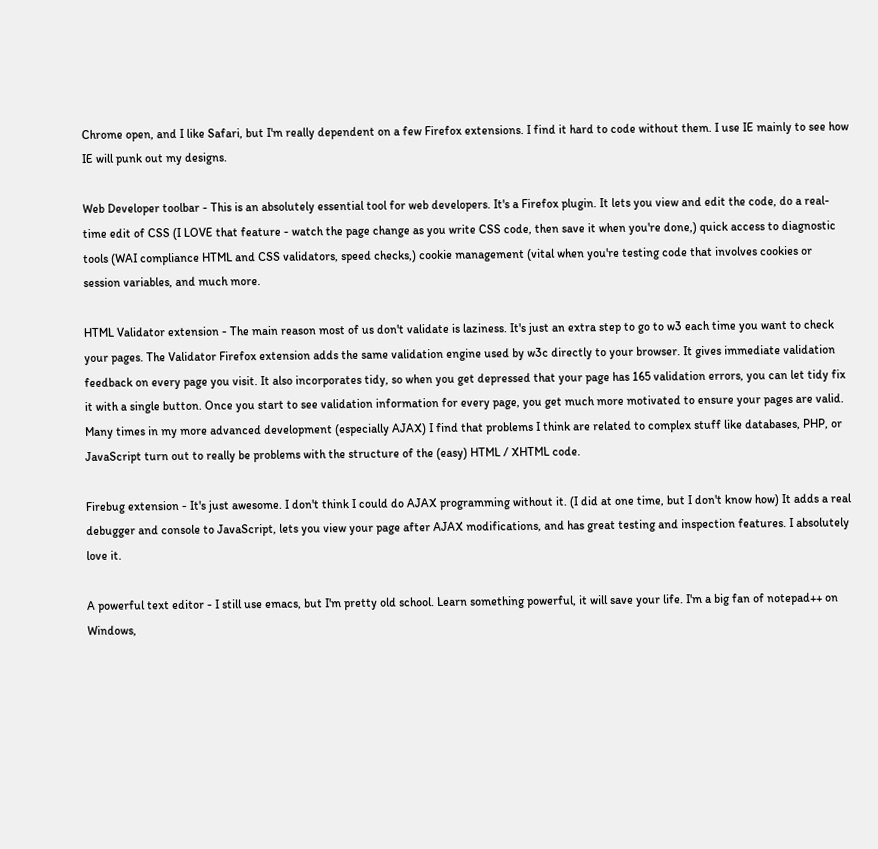Chrome open, and I like Safari, but I'm really dependent on a few Firefox extensions. I find it hard to code without them. I use IE mainly to see how IE will punk out my designs.

Web Developer toolbar - This is an absolutely essential tool for web developers. It's a Firefox plugin. It lets you view and edit the code, do a real-time edit of CSS (I LOVE that feature - watch the page change as you write CSS code, then save it when you're done,) quick access to diagnostic tools (WAI compliance HTML and CSS validators, speed checks,) cookie management (vital when you're testing code that involves cookies or session variables, and much more.

HTML Validator extension - The main reason most of us don't validate is laziness. It's just an extra step to go to w3 each time you want to check your pages. The Validator Firefox extension adds the same validation engine used by w3c directly to your browser. It gives immediate validation feedback on every page you visit. It also incorporates tidy, so when you get depressed that your page has 165 validation errors, you can let tidy fix it with a single button. Once you start to see validation information for every page, you get much more motivated to ensure your pages are valid. Many times in my more advanced development (especially AJAX) I find that problems I think are related to complex stuff like databases, PHP, or JavaScript turn out to really be problems with the structure of the (easy) HTML / XHTML code.

Firebug extension - It's just awesome. I don't think I could do AJAX programming without it. (I did at one time, but I don't know how) It adds a real debugger and console to JavaScript, lets you view your page after AJAX modifications, and has great testing and inspection features. I absolutely love it.

A powerful text editor - I still use emacs, but I'm pretty old school. Learn something powerful, it will save your life. I'm a big fan of notepad++ on Windows,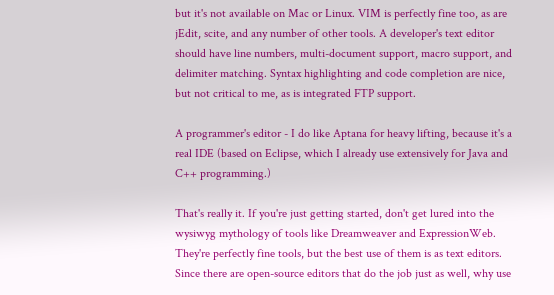but it's not available on Mac or Linux. VIM is perfectly fine too, as are jEdit, scite, and any number of other tools. A developer's text editor should have line numbers, multi-document support, macro support, and delimiter matching. Syntax highlighting and code completion are nice, but not critical to me, as is integrated FTP support.

A programmer's editor - I do like Aptana for heavy lifting, because it's a real IDE (based on Eclipse, which I already use extensively for Java and C++ programming.)

That's really it. If you're just getting started, don't get lured into the wysiwyg mythology of tools like Dreamweaver and ExpressionWeb. They're perfectly fine tools, but the best use of them is as text editors. Since there are open-source editors that do the job just as well, why use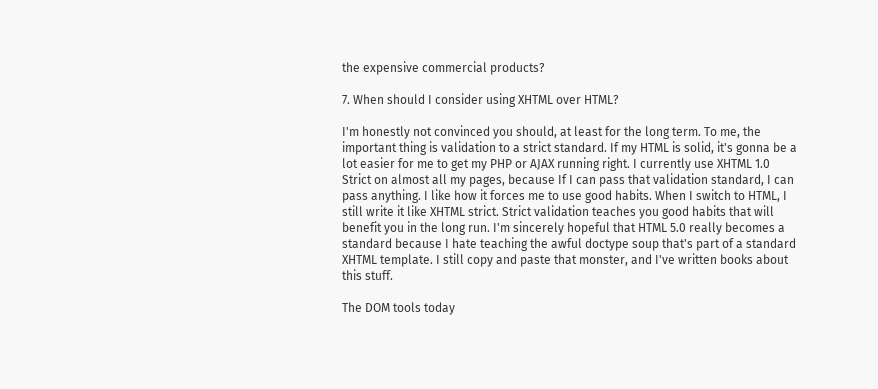the expensive commercial products?

7. When should I consider using XHTML over HTML?

I'm honestly not convinced you should, at least for the long term. To me, the important thing is validation to a strict standard. If my HTML is solid, it's gonna be a lot easier for me to get my PHP or AJAX running right. I currently use XHTML 1.0 Strict on almost all my pages, because If I can pass that validation standard, I can pass anything. I like how it forces me to use good habits. When I switch to HTML, I still write it like XHTML strict. Strict validation teaches you good habits that will benefit you in the long run. I'm sincerely hopeful that HTML 5.0 really becomes a standard because I hate teaching the awful doctype soup that's part of a standard XHTML template. I still copy and paste that monster, and I've written books about this stuff.

The DOM tools today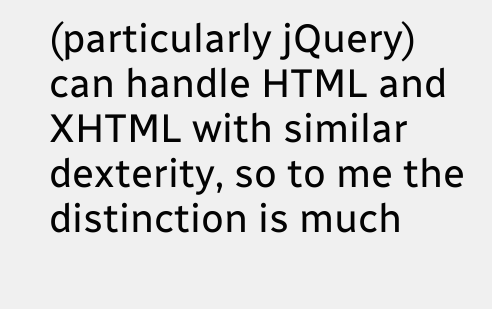(particularly jQuery) can handle HTML and XHTML with similar dexterity, so to me the distinction is much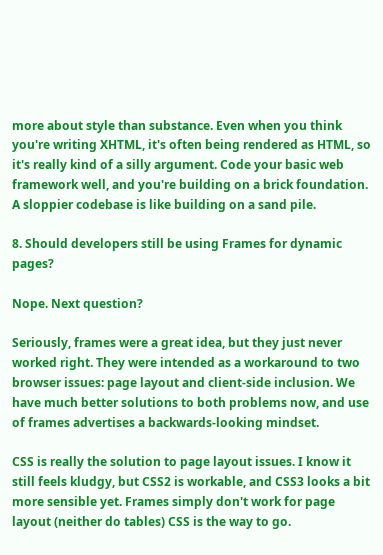more about style than substance. Even when you think you're writing XHTML, it's often being rendered as HTML, so it's really kind of a silly argument. Code your basic web framework well, and you're building on a brick foundation. A sloppier codebase is like building on a sand pile.

8. Should developers still be using Frames for dynamic pages?

Nope. Next question?

Seriously, frames were a great idea, but they just never worked right. They were intended as a workaround to two browser issues: page layout and client-side inclusion. We have much better solutions to both problems now, and use of frames advertises a backwards-looking mindset.

CSS is really the solution to page layout issues. I know it still feels kludgy, but CSS2 is workable, and CSS3 looks a bit more sensible yet. Frames simply don't work for page layout (neither do tables) CSS is the way to go.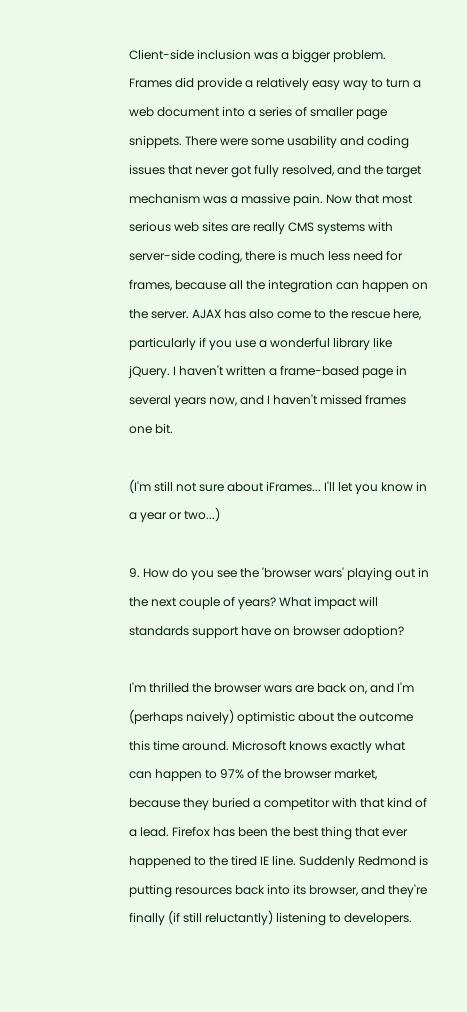Client-side inclusion was a bigger problem. Frames did provide a relatively easy way to turn a web document into a series of smaller page snippets. There were some usability and coding issues that never got fully resolved, and the target mechanism was a massive pain. Now that most serious web sites are really CMS systems with server-side coding, there is much less need for frames, because all the integration can happen on the server. AJAX has also come to the rescue here, particularly if you use a wonderful library like jQuery. I haven't written a frame-based page in several years now, and I haven't missed frames one bit.

(I'm still not sure about iFrames... I'll let you know in a year or two...)

9. How do you see the 'browser wars' playing out in the next couple of years? What impact will standards support have on browser adoption?

I'm thrilled the browser wars are back on, and I'm (perhaps naively) optimistic about the outcome this time around. Microsoft knows exactly what can happen to 97% of the browser market, because they buried a competitor with that kind of a lead. Firefox has been the best thing that ever happened to the tired IE line. Suddenly Redmond is putting resources back into its browser, and they're finally (if still reluctantly) listening to developers.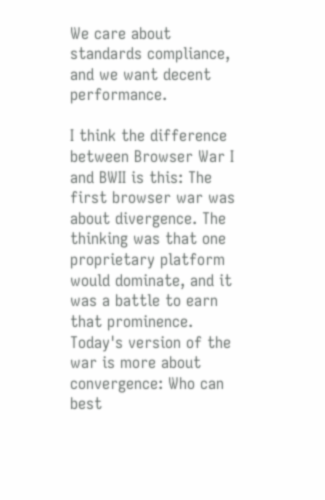We care about standards compliance, and we want decent performance.

I think the difference between Browser War I and BWII is this: The first browser war was about divergence. The thinking was that one proprietary platform would dominate, and it was a battle to earn that prominence. Today's version of the war is more about convergence: Who can best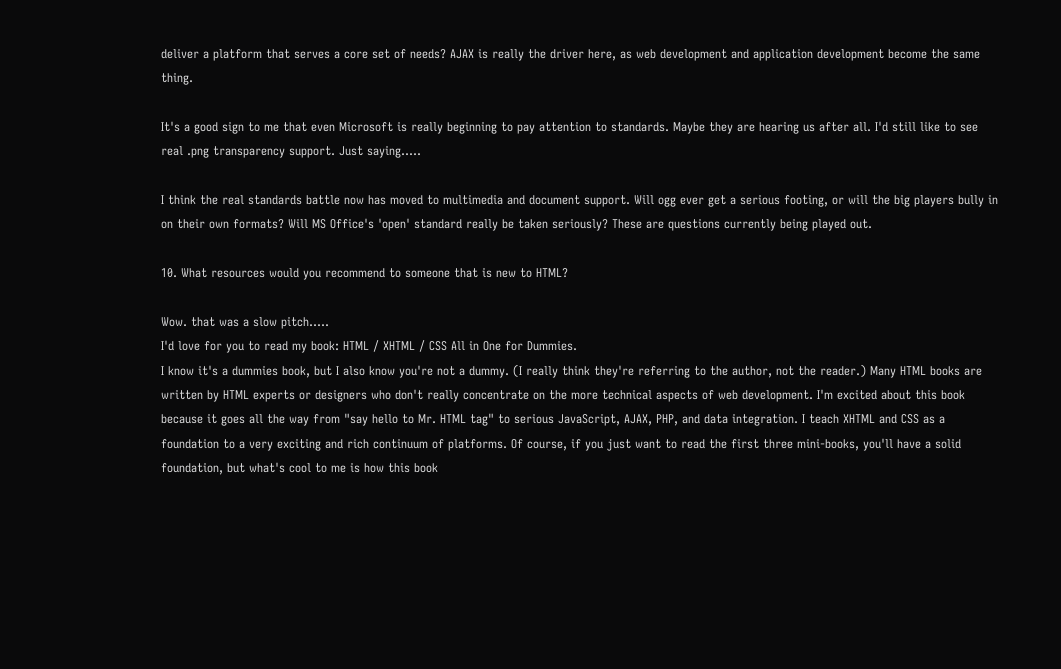deliver a platform that serves a core set of needs? AJAX is really the driver here, as web development and application development become the same thing.

It's a good sign to me that even Microsoft is really beginning to pay attention to standards. Maybe they are hearing us after all. I'd still like to see real .png transparency support. Just saying.....

I think the real standards battle now has moved to multimedia and document support. Will ogg ever get a serious footing, or will the big players bully in on their own formats? Will MS Office's 'open' standard really be taken seriously? These are questions currently being played out.

10. What resources would you recommend to someone that is new to HTML?

Wow. that was a slow pitch.....
I'd love for you to read my book: HTML / XHTML / CSS All in One for Dummies.
I know it's a dummies book, but I also know you're not a dummy. (I really think they're referring to the author, not the reader.) Many HTML books are written by HTML experts or designers who don't really concentrate on the more technical aspects of web development. I'm excited about this book because it goes all the way from "say hello to Mr. HTML tag" to serious JavaScript, AJAX, PHP, and data integration. I teach XHTML and CSS as a foundation to a very exciting and rich continuum of platforms. Of course, if you just want to read the first three mini-books, you'll have a solid foundation, but what's cool to me is how this book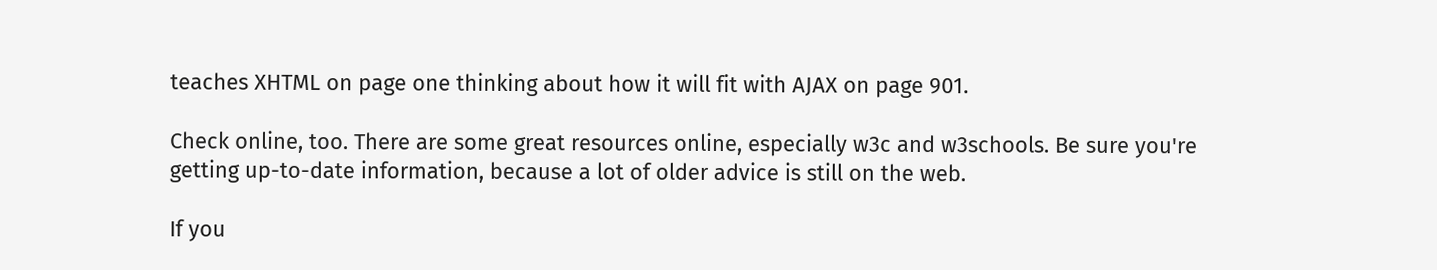teaches XHTML on page one thinking about how it will fit with AJAX on page 901.

Check online, too. There are some great resources online, especially w3c and w3schools. Be sure you're getting up-to-date information, because a lot of older advice is still on the web.

If you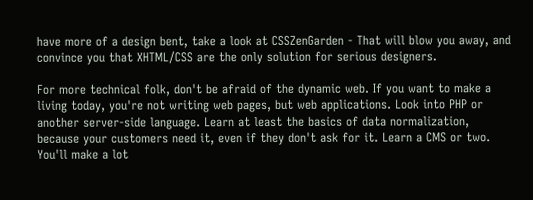have more of a design bent, take a look at CSSZenGarden - That will blow you away, and convince you that XHTML/CSS are the only solution for serious designers.

For more technical folk, don't be afraid of the dynamic web. If you want to make a living today, you're not writing web pages, but web applications. Look into PHP or another server-side language. Learn at least the basics of data normalization, because your customers need it, even if they don't ask for it. Learn a CMS or two. You'll make a lot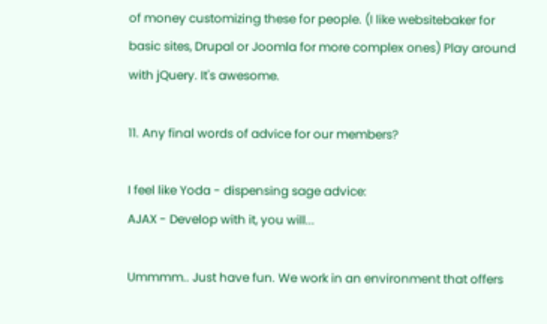of money customizing these for people. (I like websitebaker for basic sites, Drupal or Joomla for more complex ones) Play around with jQuery. It's awesome.

11. Any final words of advice for our members?

I feel like Yoda - dispensing sage advice:
AJAX - Develop with it, you will...

Ummmm.. Just have fun. We work in an environment that offers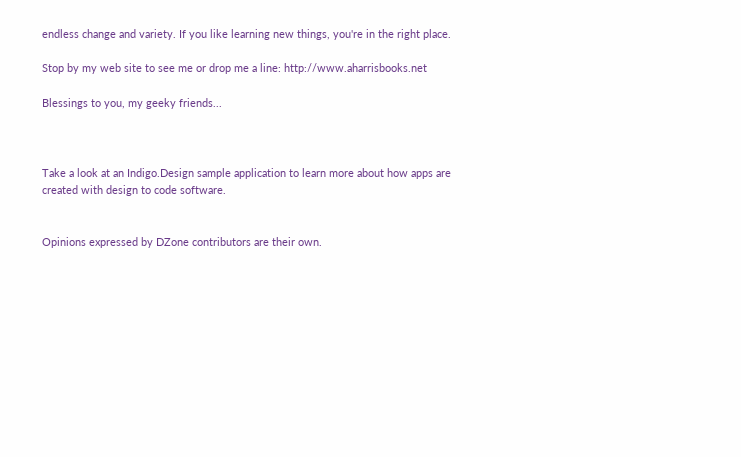endless change and variety. If you like learning new things, you're in the right place.

Stop by my web site to see me or drop me a line: http://www.aharrisbooks.net

Blessings to you, my geeky friends...



Take a look at an Indigo.Design sample application to learn more about how apps are created with design to code software.


Opinions expressed by DZone contributors are their own.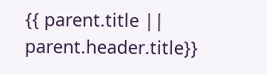{{ parent.title || parent.header.title}}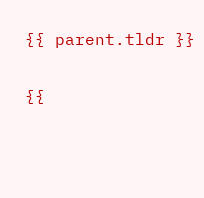{{ parent.tldr }}

{{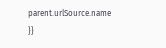parent.urlSource.name }}